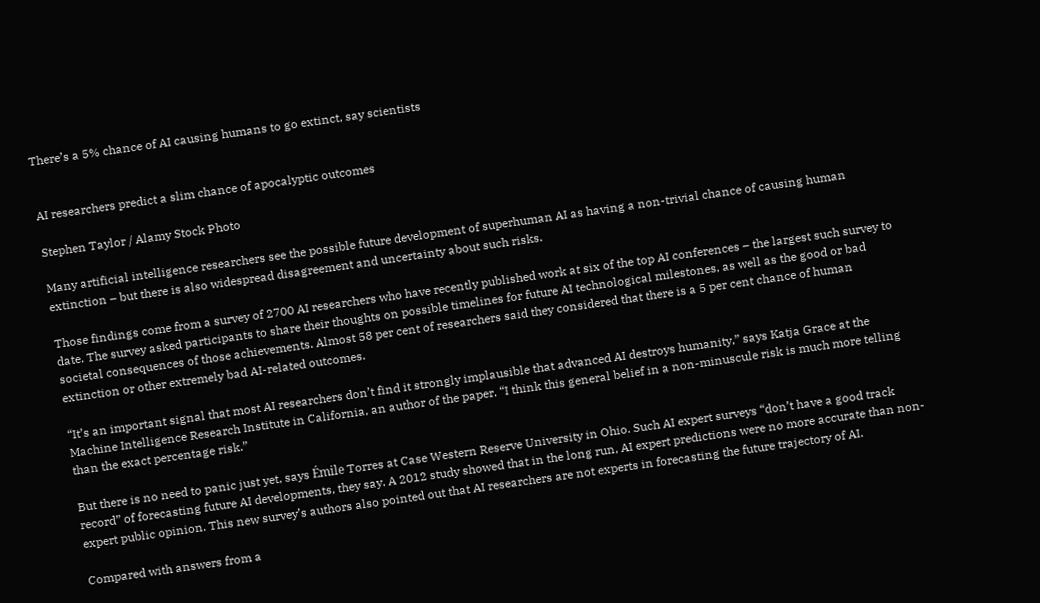There’s a 5% chance of AI causing humans to go extinct, say scientists


AI researchers predict a slim chance of apocalyptic outcomes

Stephen Taylor / Alamy Stock Photo

Many artificial intelligence researchers see the possible future development of superhuman AI as having a non-trivial chance of causing human extinction – but there is also widespread disagreement and uncertainty about such risks.

Those findings come from a survey of 2700 AI researchers who have recently published work at six of the top AI conferences – the largest such survey to date. The survey asked participants to share their thoughts on possible timelines for future AI technological milestones, as well as the good or bad societal consequences of those achievements. Almost 58 per cent of researchers said they considered that there is a 5 per cent chance of human extinction or other extremely bad AI-related outcomes.

“It’s an important signal that most AI researchers don’t find it strongly implausible that advanced AI destroys humanity,” says Katja Grace at the Machine Intelligence Research Institute in California, an author of the paper. “I think this general belief in a non-minuscule risk is much more telling than the exact percentage risk.”

But there is no need to panic just yet, says Émile Torres at Case Western Reserve University in Ohio. Such AI expert surveys “don’t have a good track record” of forecasting future AI developments, they say. A 2012 study showed that in the long run, AI expert predictions were no more accurate than non-expert public opinion. This new survey’s authors also pointed out that AI researchers are not experts in forecasting the future trajectory of AI.

Compared with answers from a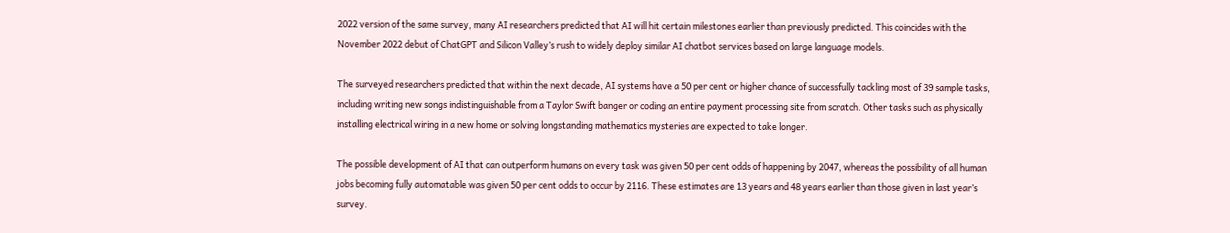2022 version of the same survey, many AI researchers predicted that AI will hit certain milestones earlier than previously predicted. This coincides with the November 2022 debut of ChatGPT and Silicon Valley’s rush to widely deploy similar AI chatbot services based on large language models.

The surveyed researchers predicted that within the next decade, AI systems have a 50 per cent or higher chance of successfully tackling most of 39 sample tasks, including writing new songs indistinguishable from a Taylor Swift banger or coding an entire payment processing site from scratch. Other tasks such as physically installing electrical wiring in a new home or solving longstanding mathematics mysteries are expected to take longer.

The possible development of AI that can outperform humans on every task was given 50 per cent odds of happening by 2047, whereas the possibility of all human jobs becoming fully automatable was given 50 per cent odds to occur by 2116. These estimates are 13 years and 48 years earlier than those given in last year’s survey.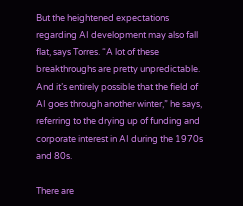But the heightened expectations regarding AI development may also fall flat, says Torres. “A lot of these breakthroughs are pretty unpredictable. And it’s entirely possible that the field of AI goes through another winter,” he says, referring to the drying up of funding and corporate interest in AI during the 1970s and 80s.

There are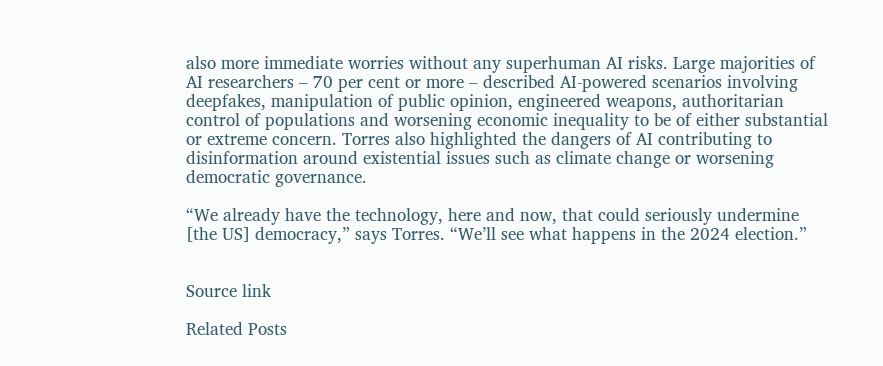also more immediate worries without any superhuman AI risks. Large majorities of AI researchers – 70 per cent or more – described AI-powered scenarios involving deepfakes, manipulation of public opinion, engineered weapons, authoritarian control of populations and worsening economic inequality to be of either substantial or extreme concern. Torres also highlighted the dangers of AI contributing to disinformation around existential issues such as climate change or worsening democratic governance.

“We already have the technology, here and now, that could seriously undermine [the US] democracy,” says Torres. “We’ll see what happens in the 2024 election.”


Source link

Related Posts